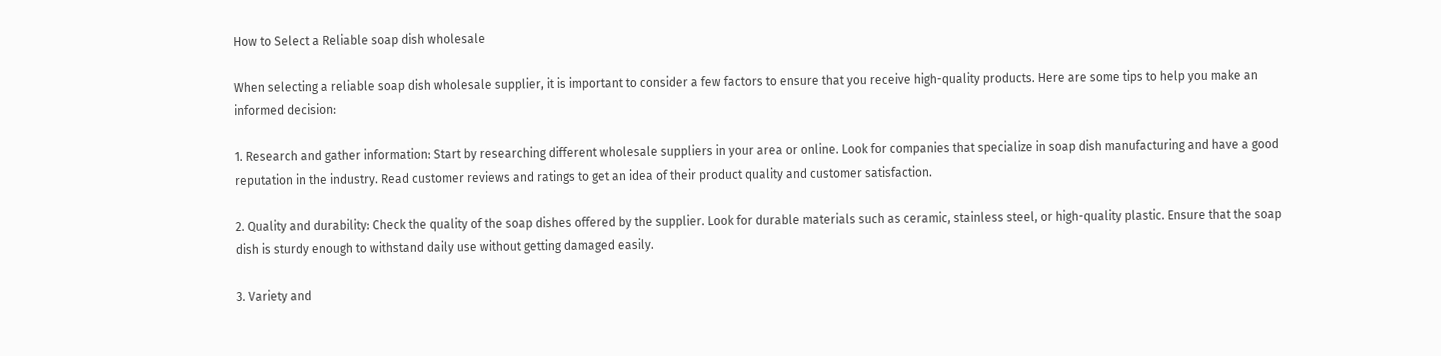How to Select a Reliable soap dish wholesale

When selecting a reliable soap dish wholesale supplier, it is important to consider a few factors to ensure that you receive high-quality products. Here are some tips to help you make an informed decision:

1. Research and gather information: Start by researching different wholesale suppliers in your area or online. Look for companies that specialize in soap dish manufacturing and have a good reputation in the industry. Read customer reviews and ratings to get an idea of their product quality and customer satisfaction.

2. Quality and durability: Check the quality of the soap dishes offered by the supplier. Look for durable materials such as ceramic, stainless steel, or high-quality plastic. Ensure that the soap dish is sturdy enough to withstand daily use without getting damaged easily.

3. Variety and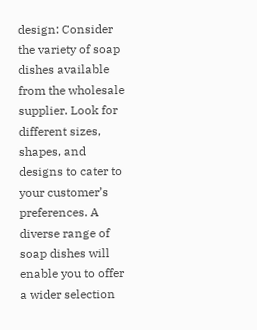design: Consider the variety of soap dishes available from the wholesale supplier. Look for different sizes, shapes, and designs to cater to your customer’s preferences. A diverse range of soap dishes will enable you to offer a wider selection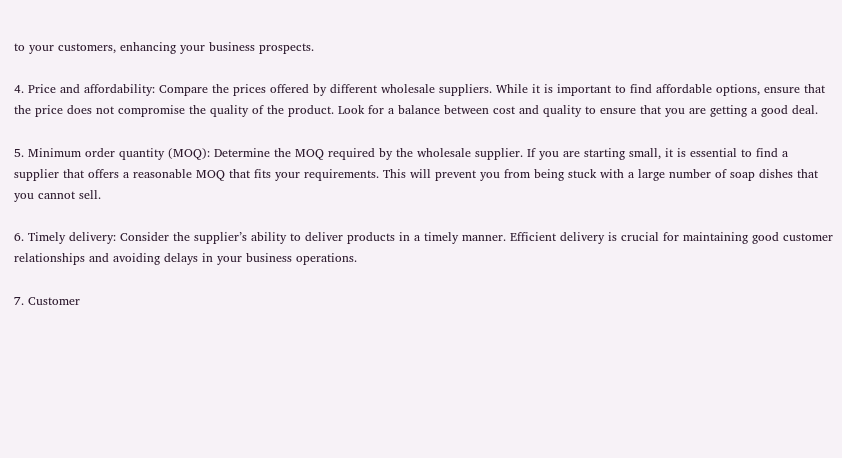to your customers, enhancing your business prospects.

4. Price and affordability: Compare the prices offered by different wholesale suppliers. While it is important to find affordable options, ensure that the price does not compromise the quality of the product. Look for a balance between cost and quality to ensure that you are getting a good deal.

5. Minimum order quantity (MOQ): Determine the MOQ required by the wholesale supplier. If you are starting small, it is essential to find a supplier that offers a reasonable MOQ that fits your requirements. This will prevent you from being stuck with a large number of soap dishes that you cannot sell.

6. Timely delivery: Consider the supplier’s ability to deliver products in a timely manner. Efficient delivery is crucial for maintaining good customer relationships and avoiding delays in your business operations.

7. Customer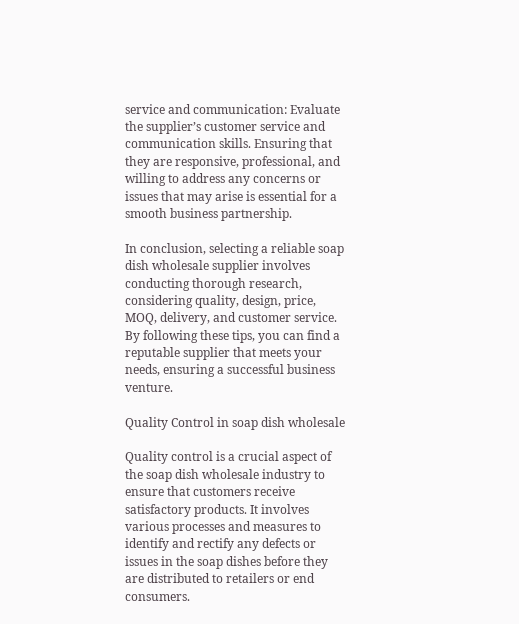service and communication: Evaluate the supplier’s customer service and communication skills. Ensuring that they are responsive, professional, and willing to address any concerns or issues that may arise is essential for a smooth business partnership.

In conclusion, selecting a reliable soap dish wholesale supplier involves conducting thorough research, considering quality, design, price, MOQ, delivery, and customer service. By following these tips, you can find a reputable supplier that meets your needs, ensuring a successful business venture.

Quality Control in soap dish wholesale

Quality control is a crucial aspect of the soap dish wholesale industry to ensure that customers receive satisfactory products. It involves various processes and measures to identify and rectify any defects or issues in the soap dishes before they are distributed to retailers or end consumers.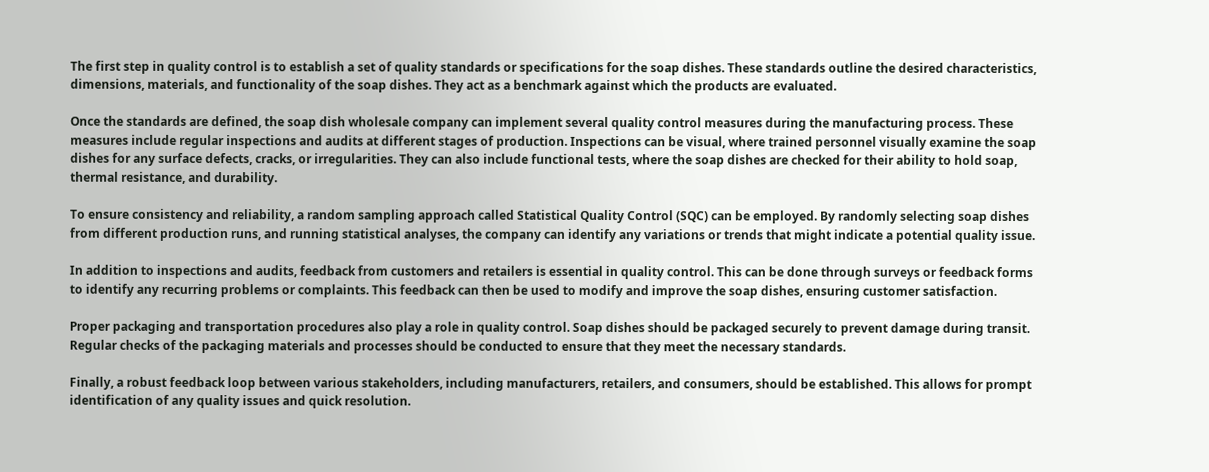The first step in quality control is to establish a set of quality standards or specifications for the soap dishes. These standards outline the desired characteristics, dimensions, materials, and functionality of the soap dishes. They act as a benchmark against which the products are evaluated.

Once the standards are defined, the soap dish wholesale company can implement several quality control measures during the manufacturing process. These measures include regular inspections and audits at different stages of production. Inspections can be visual, where trained personnel visually examine the soap dishes for any surface defects, cracks, or irregularities. They can also include functional tests, where the soap dishes are checked for their ability to hold soap, thermal resistance, and durability.

To ensure consistency and reliability, a random sampling approach called Statistical Quality Control (SQC) can be employed. By randomly selecting soap dishes from different production runs, and running statistical analyses, the company can identify any variations or trends that might indicate a potential quality issue.

In addition to inspections and audits, feedback from customers and retailers is essential in quality control. This can be done through surveys or feedback forms to identify any recurring problems or complaints. This feedback can then be used to modify and improve the soap dishes, ensuring customer satisfaction.

Proper packaging and transportation procedures also play a role in quality control. Soap dishes should be packaged securely to prevent damage during transit. Regular checks of the packaging materials and processes should be conducted to ensure that they meet the necessary standards.

Finally, a robust feedback loop between various stakeholders, including manufacturers, retailers, and consumers, should be established. This allows for prompt identification of any quality issues and quick resolution.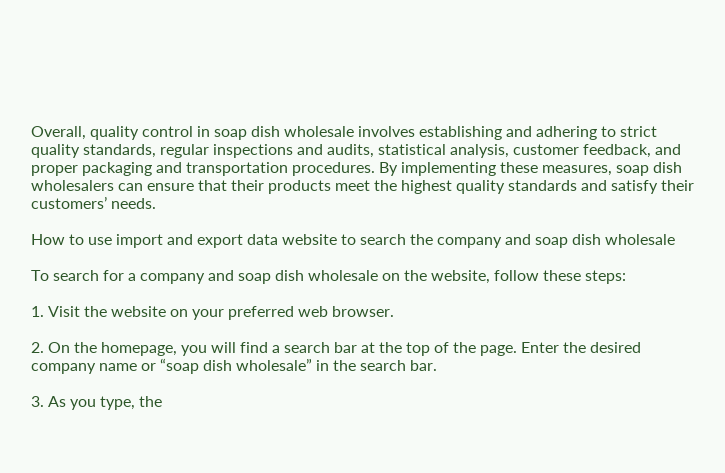Overall, quality control in soap dish wholesale involves establishing and adhering to strict quality standards, regular inspections and audits, statistical analysis, customer feedback, and proper packaging and transportation procedures. By implementing these measures, soap dish wholesalers can ensure that their products meet the highest quality standards and satisfy their customers’ needs.

How to use import and export data website to search the company and soap dish wholesale

To search for a company and soap dish wholesale on the website, follow these steps:

1. Visit the website on your preferred web browser.

2. On the homepage, you will find a search bar at the top of the page. Enter the desired company name or “soap dish wholesale” in the search bar.

3. As you type, the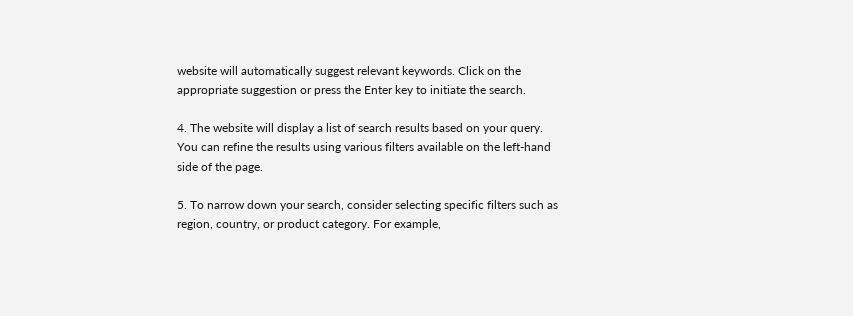website will automatically suggest relevant keywords. Click on the appropriate suggestion or press the Enter key to initiate the search.

4. The website will display a list of search results based on your query. You can refine the results using various filters available on the left-hand side of the page.

5. To narrow down your search, consider selecting specific filters such as region, country, or product category. For example,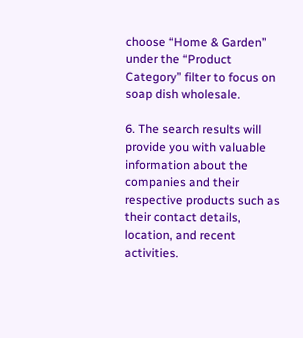choose “Home & Garden” under the “Product Category” filter to focus on soap dish wholesale.

6. The search results will provide you with valuable information about the companies and their respective products such as their contact details, location, and recent activities.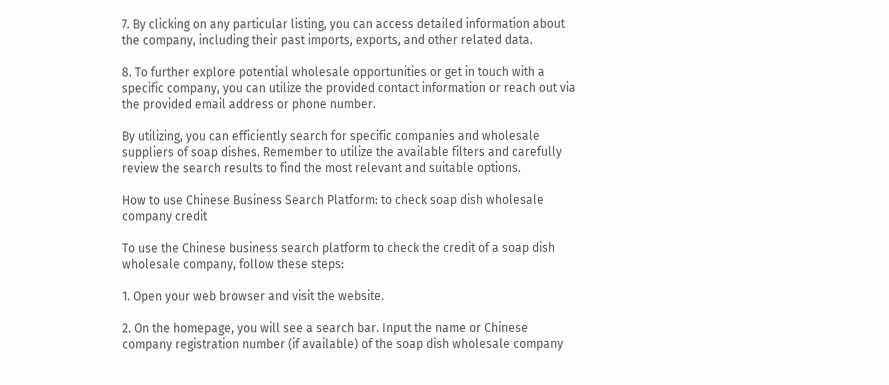7. By clicking on any particular listing, you can access detailed information about the company, including their past imports, exports, and other related data.

8. To further explore potential wholesale opportunities or get in touch with a specific company, you can utilize the provided contact information or reach out via the provided email address or phone number.

By utilizing, you can efficiently search for specific companies and wholesale suppliers of soap dishes. Remember to utilize the available filters and carefully review the search results to find the most relevant and suitable options.

How to use Chinese Business Search Platform: to check soap dish wholesale company credit

To use the Chinese business search platform to check the credit of a soap dish wholesale company, follow these steps:

1. Open your web browser and visit the website.

2. On the homepage, you will see a search bar. Input the name or Chinese company registration number (if available) of the soap dish wholesale company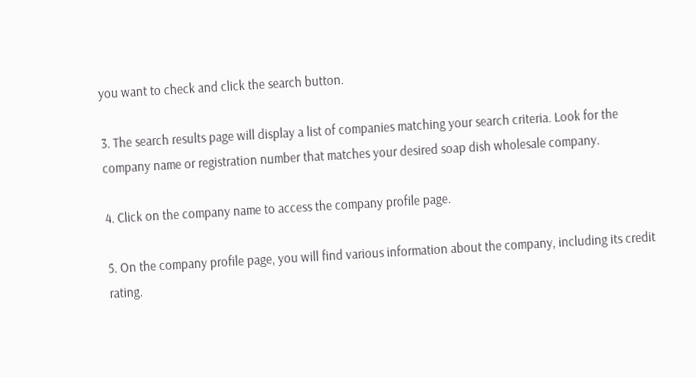you want to check and click the search button.

3. The search results page will display a list of companies matching your search criteria. Look for the company name or registration number that matches your desired soap dish wholesale company.

4. Click on the company name to access the company profile page.

5. On the company profile page, you will find various information about the company, including its credit rating.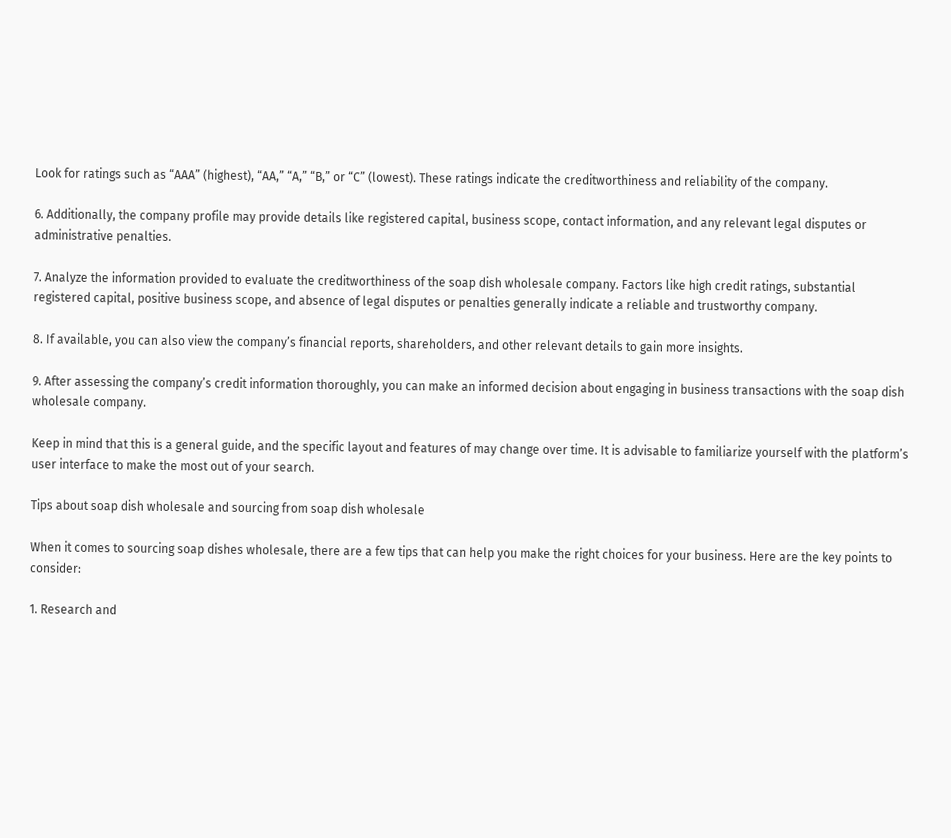Look for ratings such as “AAA” (highest), “AA,” “A,” “B,” or “C” (lowest). These ratings indicate the creditworthiness and reliability of the company.

6. Additionally, the company profile may provide details like registered capital, business scope, contact information, and any relevant legal disputes or administrative penalties.

7. Analyze the information provided to evaluate the creditworthiness of the soap dish wholesale company. Factors like high credit ratings, substantial registered capital, positive business scope, and absence of legal disputes or penalties generally indicate a reliable and trustworthy company.

8. If available, you can also view the company’s financial reports, shareholders, and other relevant details to gain more insights.

9. After assessing the company’s credit information thoroughly, you can make an informed decision about engaging in business transactions with the soap dish wholesale company.

Keep in mind that this is a general guide, and the specific layout and features of may change over time. It is advisable to familiarize yourself with the platform’s user interface to make the most out of your search.

Tips about soap dish wholesale and sourcing from soap dish wholesale

When it comes to sourcing soap dishes wholesale, there are a few tips that can help you make the right choices for your business. Here are the key points to consider:

1. Research and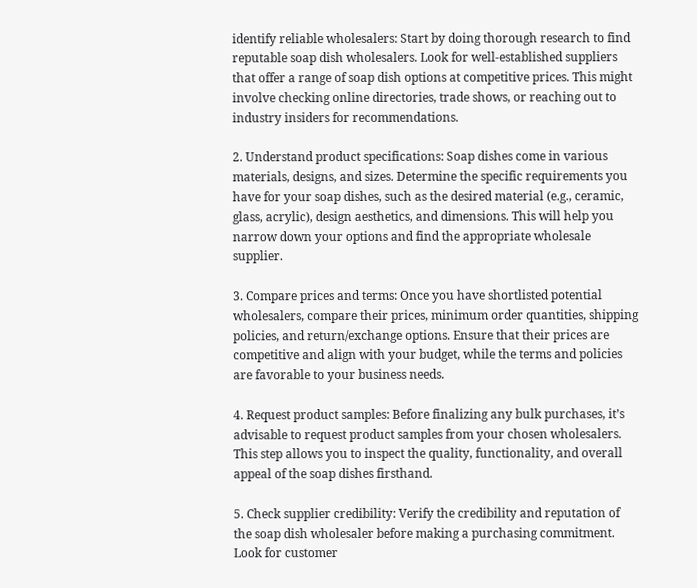identify reliable wholesalers: Start by doing thorough research to find reputable soap dish wholesalers. Look for well-established suppliers that offer a range of soap dish options at competitive prices. This might involve checking online directories, trade shows, or reaching out to industry insiders for recommendations.

2. Understand product specifications: Soap dishes come in various materials, designs, and sizes. Determine the specific requirements you have for your soap dishes, such as the desired material (e.g., ceramic, glass, acrylic), design aesthetics, and dimensions. This will help you narrow down your options and find the appropriate wholesale supplier.

3. Compare prices and terms: Once you have shortlisted potential wholesalers, compare their prices, minimum order quantities, shipping policies, and return/exchange options. Ensure that their prices are competitive and align with your budget, while the terms and policies are favorable to your business needs.

4. Request product samples: Before finalizing any bulk purchases, it’s advisable to request product samples from your chosen wholesalers. This step allows you to inspect the quality, functionality, and overall appeal of the soap dishes firsthand.

5. Check supplier credibility: Verify the credibility and reputation of the soap dish wholesaler before making a purchasing commitment. Look for customer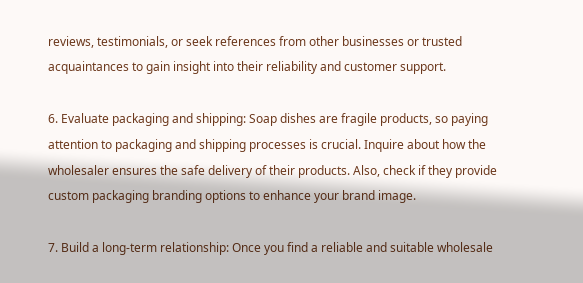reviews, testimonials, or seek references from other businesses or trusted acquaintances to gain insight into their reliability and customer support.

6. Evaluate packaging and shipping: Soap dishes are fragile products, so paying attention to packaging and shipping processes is crucial. Inquire about how the wholesaler ensures the safe delivery of their products. Also, check if they provide custom packaging branding options to enhance your brand image.

7. Build a long-term relationship: Once you find a reliable and suitable wholesale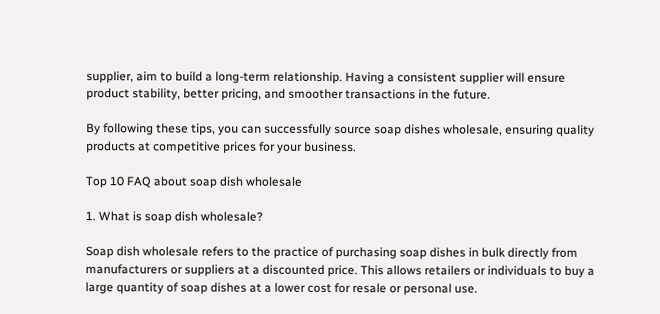supplier, aim to build a long-term relationship. Having a consistent supplier will ensure product stability, better pricing, and smoother transactions in the future.

By following these tips, you can successfully source soap dishes wholesale, ensuring quality products at competitive prices for your business.

Top 10 FAQ about soap dish wholesale

1. What is soap dish wholesale?

Soap dish wholesale refers to the practice of purchasing soap dishes in bulk directly from manufacturers or suppliers at a discounted price. This allows retailers or individuals to buy a large quantity of soap dishes at a lower cost for resale or personal use.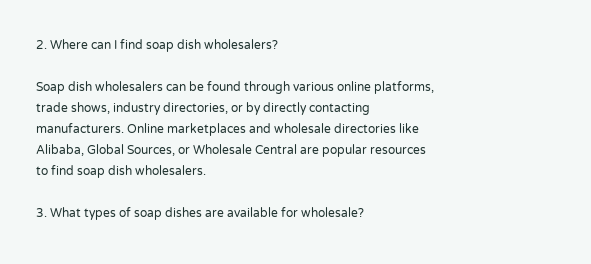2. Where can I find soap dish wholesalers?

Soap dish wholesalers can be found through various online platforms, trade shows, industry directories, or by directly contacting manufacturers. Online marketplaces and wholesale directories like Alibaba, Global Sources, or Wholesale Central are popular resources to find soap dish wholesalers.

3. What types of soap dishes are available for wholesale?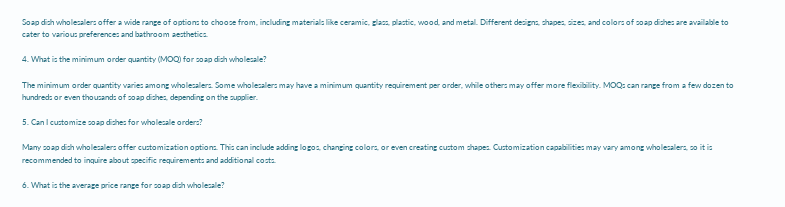Soap dish wholesalers offer a wide range of options to choose from, including materials like ceramic, glass, plastic, wood, and metal. Different designs, shapes, sizes, and colors of soap dishes are available to cater to various preferences and bathroom aesthetics.

4. What is the minimum order quantity (MOQ) for soap dish wholesale?

The minimum order quantity varies among wholesalers. Some wholesalers may have a minimum quantity requirement per order, while others may offer more flexibility. MOQs can range from a few dozen to hundreds or even thousands of soap dishes, depending on the supplier.

5. Can I customize soap dishes for wholesale orders?

Many soap dish wholesalers offer customization options. This can include adding logos, changing colors, or even creating custom shapes. Customization capabilities may vary among wholesalers, so it is recommended to inquire about specific requirements and additional costs.

6. What is the average price range for soap dish wholesale?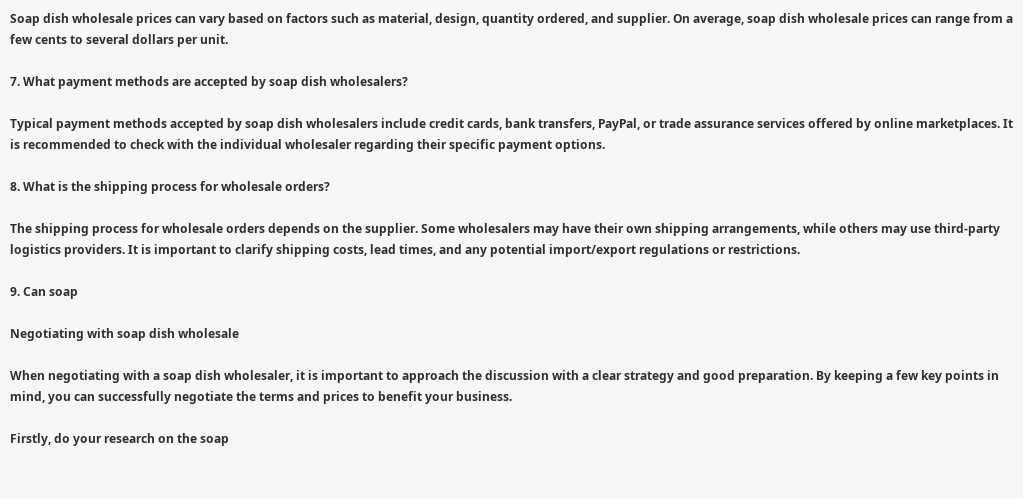Soap dish wholesale prices can vary based on factors such as material, design, quantity ordered, and supplier. On average, soap dish wholesale prices can range from a few cents to several dollars per unit.

7. What payment methods are accepted by soap dish wholesalers?

Typical payment methods accepted by soap dish wholesalers include credit cards, bank transfers, PayPal, or trade assurance services offered by online marketplaces. It is recommended to check with the individual wholesaler regarding their specific payment options.

8. What is the shipping process for wholesale orders?

The shipping process for wholesale orders depends on the supplier. Some wholesalers may have their own shipping arrangements, while others may use third-party logistics providers. It is important to clarify shipping costs, lead times, and any potential import/export regulations or restrictions.

9. Can soap

Negotiating with soap dish wholesale

When negotiating with a soap dish wholesaler, it is important to approach the discussion with a clear strategy and good preparation. By keeping a few key points in mind, you can successfully negotiate the terms and prices to benefit your business.

Firstly, do your research on the soap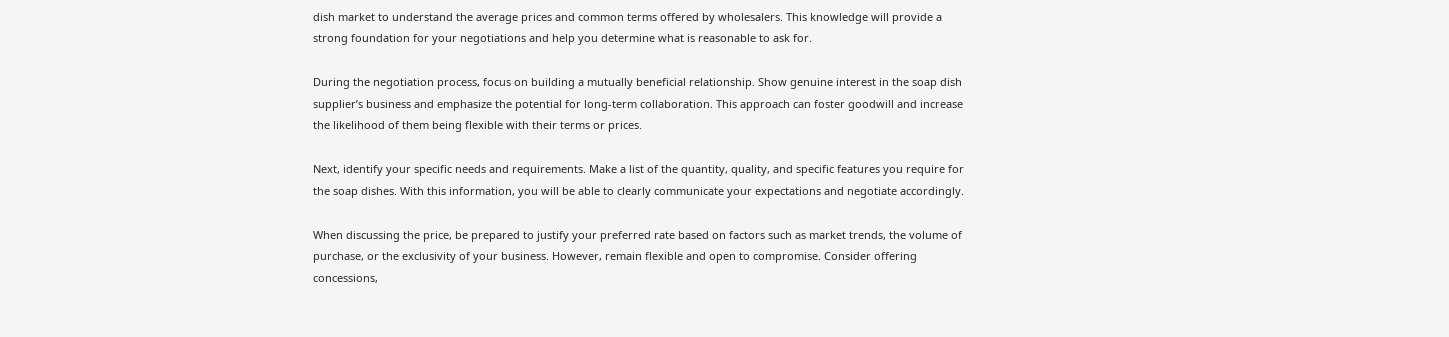dish market to understand the average prices and common terms offered by wholesalers. This knowledge will provide a strong foundation for your negotiations and help you determine what is reasonable to ask for.

During the negotiation process, focus on building a mutually beneficial relationship. Show genuine interest in the soap dish supplier’s business and emphasize the potential for long-term collaboration. This approach can foster goodwill and increase the likelihood of them being flexible with their terms or prices.

Next, identify your specific needs and requirements. Make a list of the quantity, quality, and specific features you require for the soap dishes. With this information, you will be able to clearly communicate your expectations and negotiate accordingly.

When discussing the price, be prepared to justify your preferred rate based on factors such as market trends, the volume of purchase, or the exclusivity of your business. However, remain flexible and open to compromise. Consider offering concessions,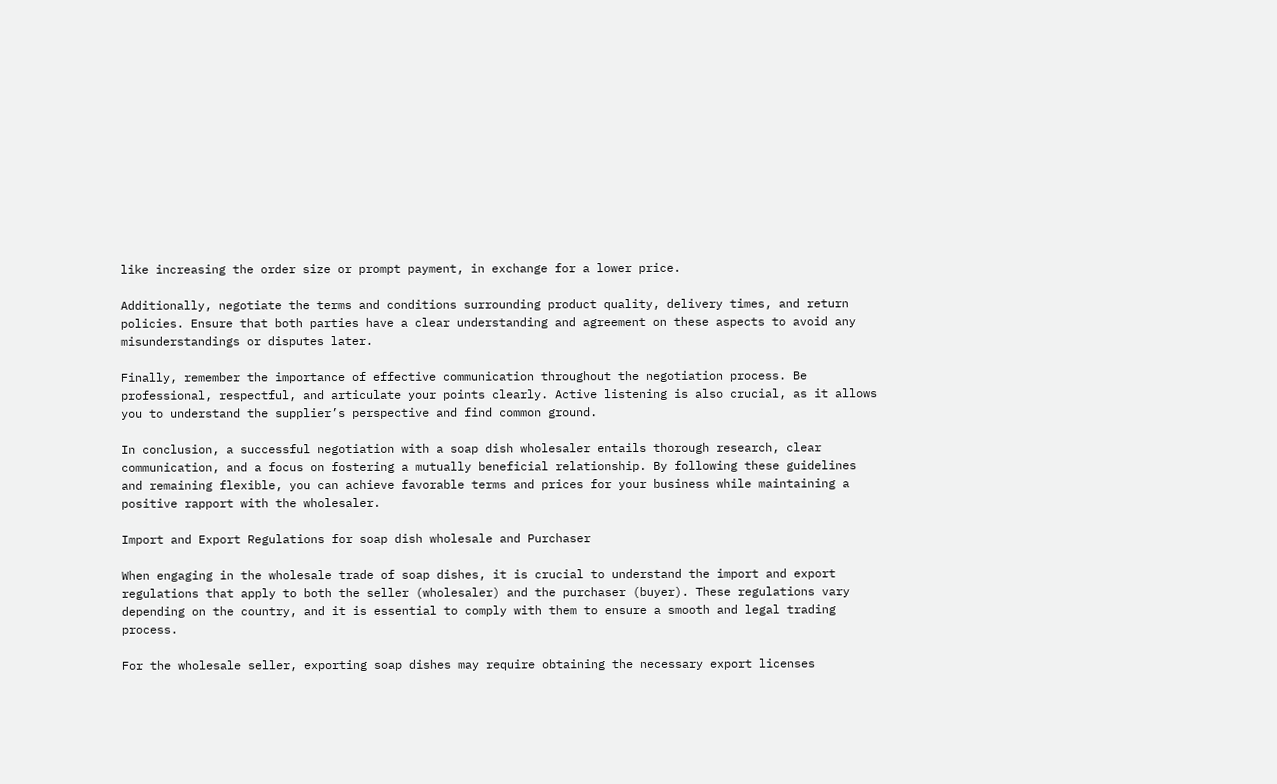like increasing the order size or prompt payment, in exchange for a lower price.

Additionally, negotiate the terms and conditions surrounding product quality, delivery times, and return policies. Ensure that both parties have a clear understanding and agreement on these aspects to avoid any misunderstandings or disputes later.

Finally, remember the importance of effective communication throughout the negotiation process. Be professional, respectful, and articulate your points clearly. Active listening is also crucial, as it allows you to understand the supplier’s perspective and find common ground.

In conclusion, a successful negotiation with a soap dish wholesaler entails thorough research, clear communication, and a focus on fostering a mutually beneficial relationship. By following these guidelines and remaining flexible, you can achieve favorable terms and prices for your business while maintaining a positive rapport with the wholesaler.

Import and Export Regulations for soap dish wholesale and Purchaser

When engaging in the wholesale trade of soap dishes, it is crucial to understand the import and export regulations that apply to both the seller (wholesaler) and the purchaser (buyer). These regulations vary depending on the country, and it is essential to comply with them to ensure a smooth and legal trading process.

For the wholesale seller, exporting soap dishes may require obtaining the necessary export licenses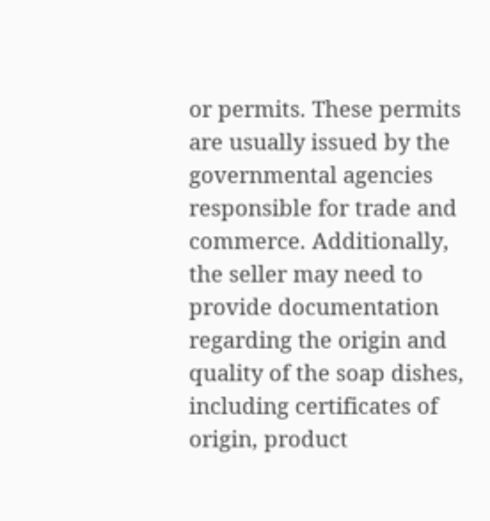or permits. These permits are usually issued by the governmental agencies responsible for trade and commerce. Additionally, the seller may need to provide documentation regarding the origin and quality of the soap dishes, including certificates of origin, product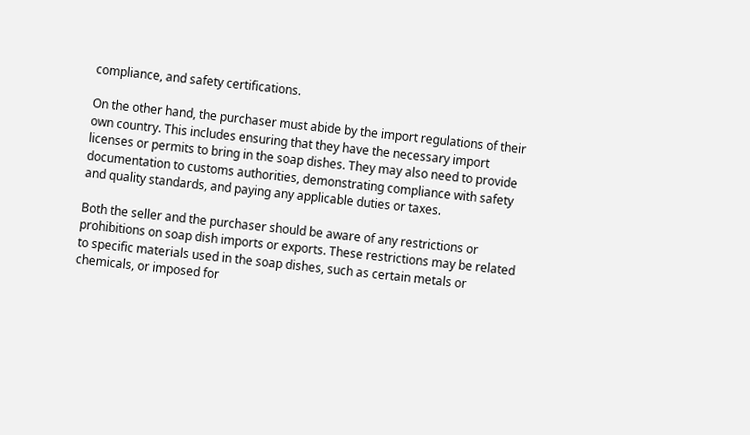compliance, and safety certifications.

On the other hand, the purchaser must abide by the import regulations of their own country. This includes ensuring that they have the necessary import licenses or permits to bring in the soap dishes. They may also need to provide documentation to customs authorities, demonstrating compliance with safety and quality standards, and paying any applicable duties or taxes.

Both the seller and the purchaser should be aware of any restrictions or prohibitions on soap dish imports or exports. These restrictions may be related to specific materials used in the soap dishes, such as certain metals or chemicals, or imposed for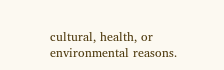cultural, health, or environmental reasons.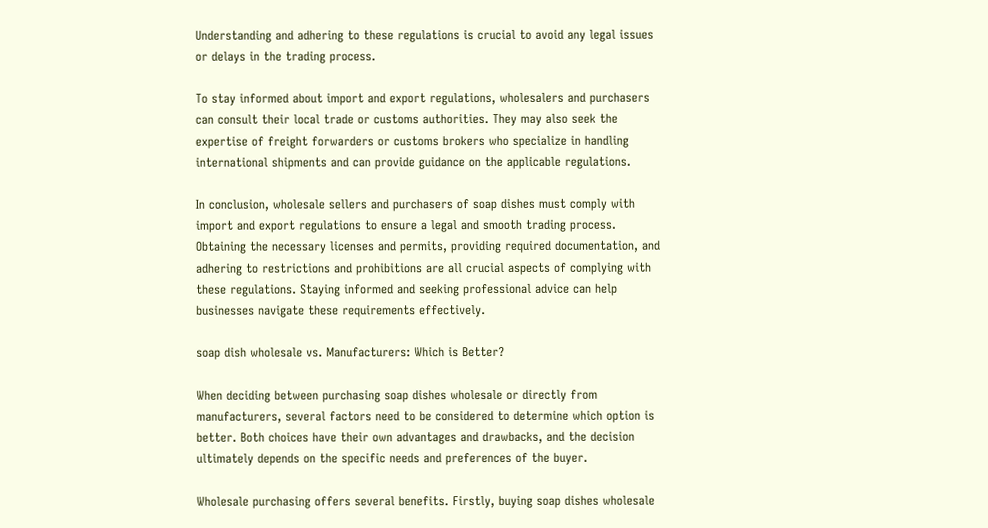Understanding and adhering to these regulations is crucial to avoid any legal issues or delays in the trading process.

To stay informed about import and export regulations, wholesalers and purchasers can consult their local trade or customs authorities. They may also seek the expertise of freight forwarders or customs brokers who specialize in handling international shipments and can provide guidance on the applicable regulations.

In conclusion, wholesale sellers and purchasers of soap dishes must comply with import and export regulations to ensure a legal and smooth trading process. Obtaining the necessary licenses and permits, providing required documentation, and adhering to restrictions and prohibitions are all crucial aspects of complying with these regulations. Staying informed and seeking professional advice can help businesses navigate these requirements effectively.

soap dish wholesale vs. Manufacturers: Which is Better?

When deciding between purchasing soap dishes wholesale or directly from manufacturers, several factors need to be considered to determine which option is better. Both choices have their own advantages and drawbacks, and the decision ultimately depends on the specific needs and preferences of the buyer.

Wholesale purchasing offers several benefits. Firstly, buying soap dishes wholesale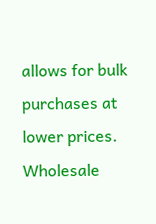allows for bulk purchases at lower prices. Wholesale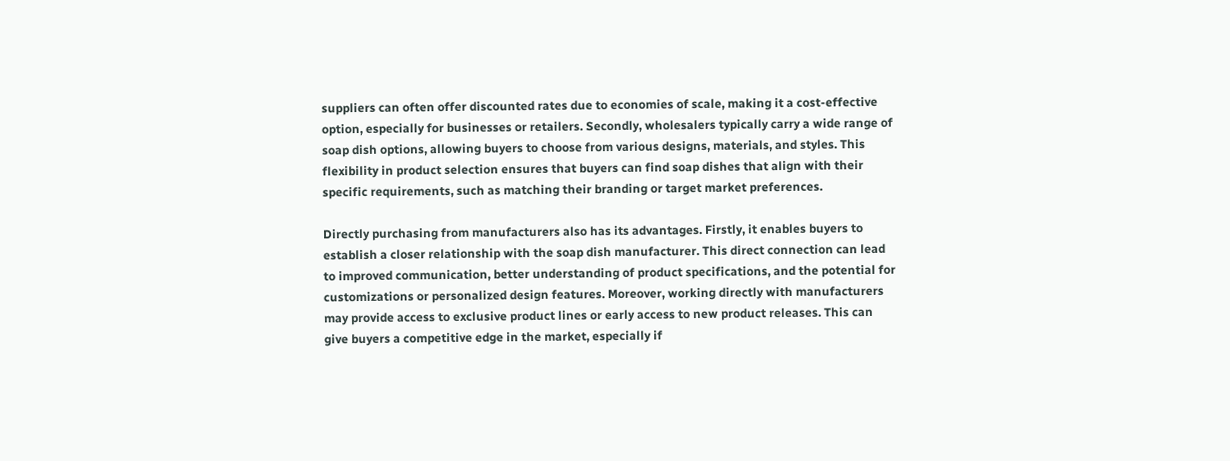suppliers can often offer discounted rates due to economies of scale, making it a cost-effective option, especially for businesses or retailers. Secondly, wholesalers typically carry a wide range of soap dish options, allowing buyers to choose from various designs, materials, and styles. This flexibility in product selection ensures that buyers can find soap dishes that align with their specific requirements, such as matching their branding or target market preferences.

Directly purchasing from manufacturers also has its advantages. Firstly, it enables buyers to establish a closer relationship with the soap dish manufacturer. This direct connection can lead to improved communication, better understanding of product specifications, and the potential for customizations or personalized design features. Moreover, working directly with manufacturers may provide access to exclusive product lines or early access to new product releases. This can give buyers a competitive edge in the market, especially if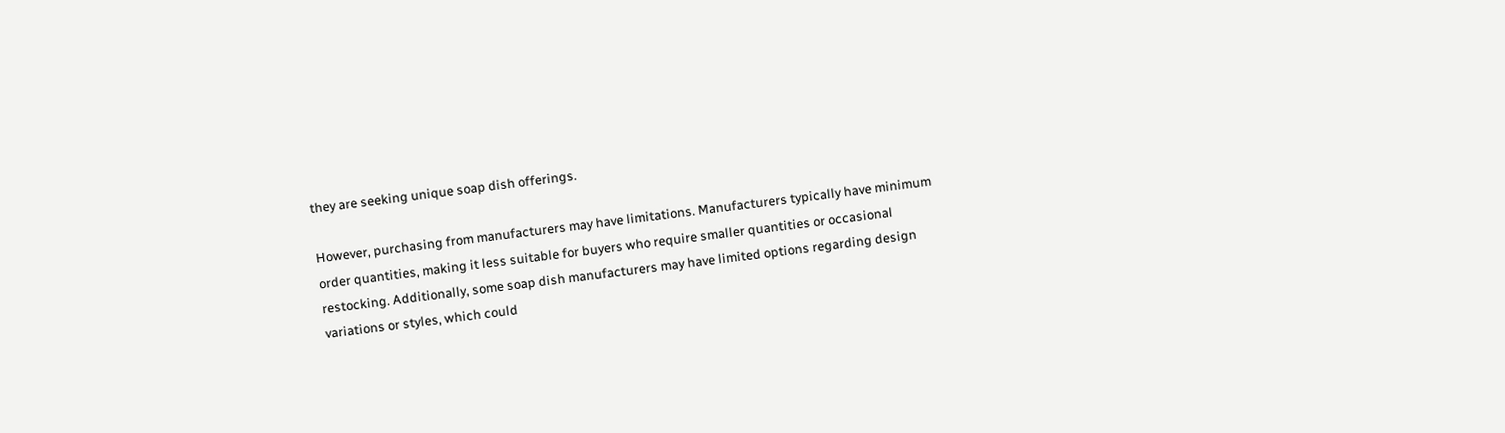they are seeking unique soap dish offerings.

However, purchasing from manufacturers may have limitations. Manufacturers typically have minimum order quantities, making it less suitable for buyers who require smaller quantities or occasional restocking. Additionally, some soap dish manufacturers may have limited options regarding design variations or styles, which could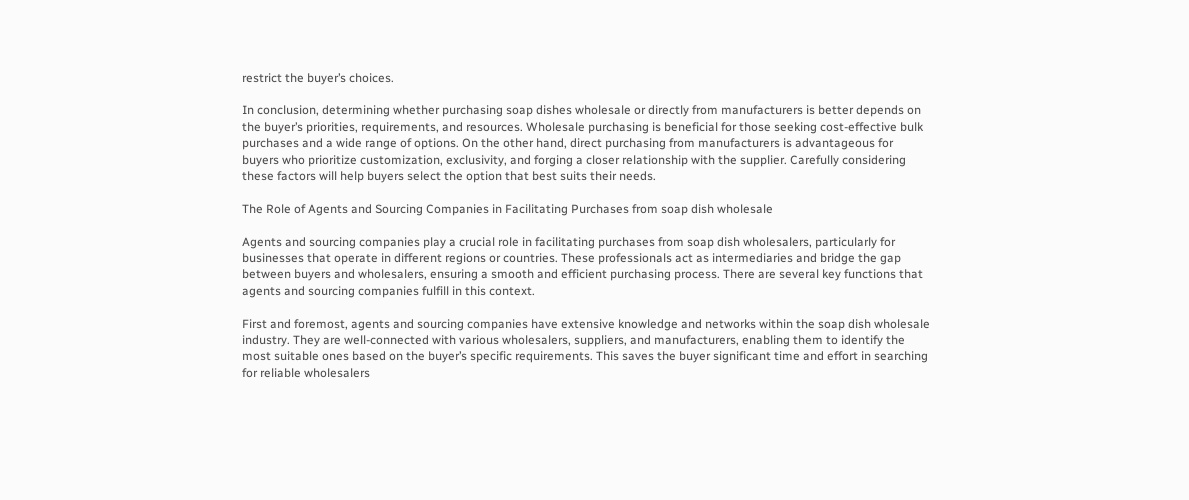restrict the buyer’s choices.

In conclusion, determining whether purchasing soap dishes wholesale or directly from manufacturers is better depends on the buyer’s priorities, requirements, and resources. Wholesale purchasing is beneficial for those seeking cost-effective bulk purchases and a wide range of options. On the other hand, direct purchasing from manufacturers is advantageous for buyers who prioritize customization, exclusivity, and forging a closer relationship with the supplier. Carefully considering these factors will help buyers select the option that best suits their needs.

The Role of Agents and Sourcing Companies in Facilitating Purchases from soap dish wholesale

Agents and sourcing companies play a crucial role in facilitating purchases from soap dish wholesalers, particularly for businesses that operate in different regions or countries. These professionals act as intermediaries and bridge the gap between buyers and wholesalers, ensuring a smooth and efficient purchasing process. There are several key functions that agents and sourcing companies fulfill in this context.

First and foremost, agents and sourcing companies have extensive knowledge and networks within the soap dish wholesale industry. They are well-connected with various wholesalers, suppliers, and manufacturers, enabling them to identify the most suitable ones based on the buyer’s specific requirements. This saves the buyer significant time and effort in searching for reliable wholesalers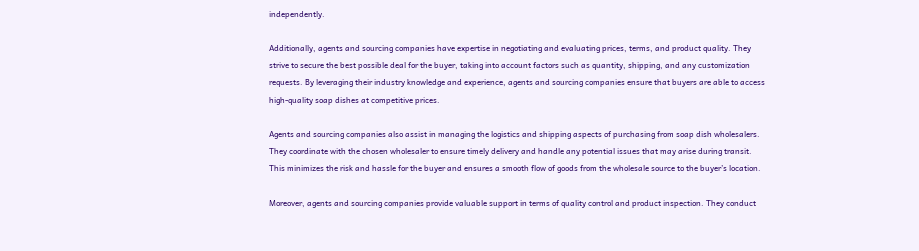independently.

Additionally, agents and sourcing companies have expertise in negotiating and evaluating prices, terms, and product quality. They strive to secure the best possible deal for the buyer, taking into account factors such as quantity, shipping, and any customization requests. By leveraging their industry knowledge and experience, agents and sourcing companies ensure that buyers are able to access high-quality soap dishes at competitive prices.

Agents and sourcing companies also assist in managing the logistics and shipping aspects of purchasing from soap dish wholesalers. They coordinate with the chosen wholesaler to ensure timely delivery and handle any potential issues that may arise during transit. This minimizes the risk and hassle for the buyer and ensures a smooth flow of goods from the wholesale source to the buyer’s location.

Moreover, agents and sourcing companies provide valuable support in terms of quality control and product inspection. They conduct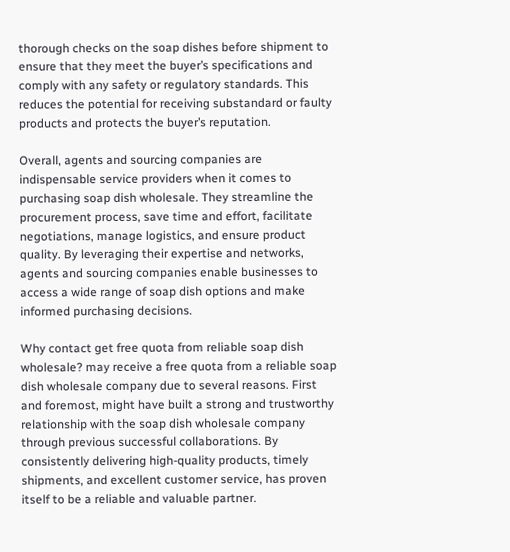thorough checks on the soap dishes before shipment to ensure that they meet the buyer’s specifications and comply with any safety or regulatory standards. This reduces the potential for receiving substandard or faulty products and protects the buyer’s reputation.

Overall, agents and sourcing companies are indispensable service providers when it comes to purchasing soap dish wholesale. They streamline the procurement process, save time and effort, facilitate negotiations, manage logistics, and ensure product quality. By leveraging their expertise and networks, agents and sourcing companies enable businesses to access a wide range of soap dish options and make informed purchasing decisions.

Why contact get free quota from reliable soap dish wholesale? may receive a free quota from a reliable soap dish wholesale company due to several reasons. First and foremost, might have built a strong and trustworthy relationship with the soap dish wholesale company through previous successful collaborations. By consistently delivering high-quality products, timely shipments, and excellent customer service, has proven itself to be a reliable and valuable partner.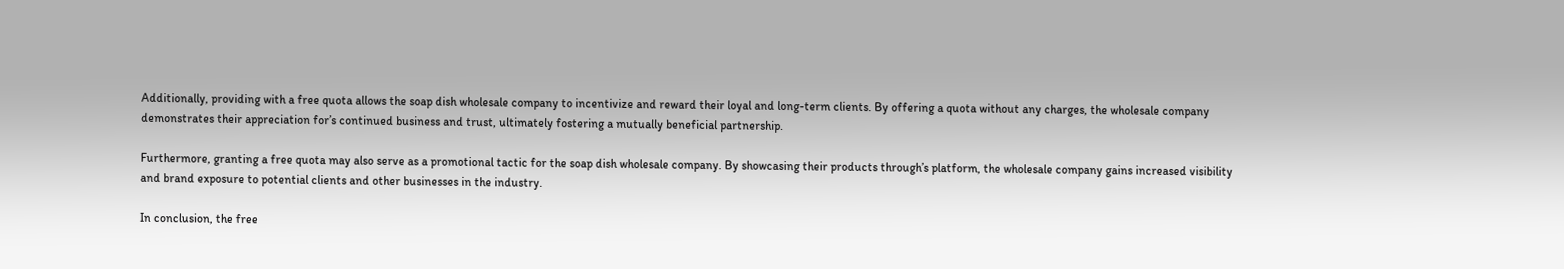Additionally, providing with a free quota allows the soap dish wholesale company to incentivize and reward their loyal and long-term clients. By offering a quota without any charges, the wholesale company demonstrates their appreciation for’s continued business and trust, ultimately fostering a mutually beneficial partnership.

Furthermore, granting a free quota may also serve as a promotional tactic for the soap dish wholesale company. By showcasing their products through’s platform, the wholesale company gains increased visibility and brand exposure to potential clients and other businesses in the industry.

In conclusion, the free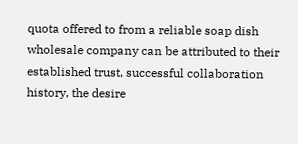quota offered to from a reliable soap dish wholesale company can be attributed to their established trust, successful collaboration history, the desire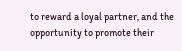to reward a loyal partner, and the opportunity to promote their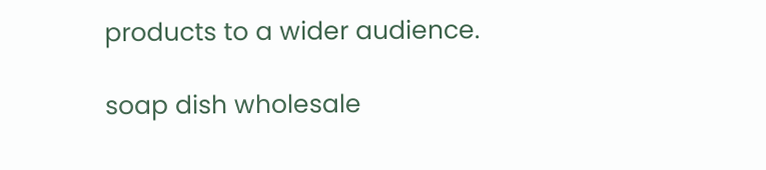products to a wider audience.

soap dish wholesale